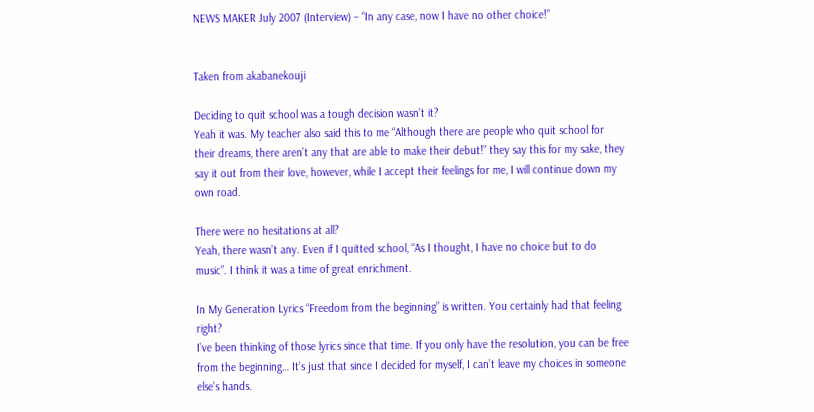NEWS MAKER July 2007 (Interview) – “In any case, now I have no other choice!”


Taken from akabanekouji

Deciding to quit school was a tough decision wasn’t it?
Yeah it was. My teacher also said this to me “Although there are people who quit school for their dreams, there aren’t any that are able to make their debut!” they say this for my sake, they say it out from their love, however, while I accept their feelings for me, I will continue down my own road.

There were no hesitations at all?
Yeah, there wasn’t any. Even if I quitted school, “As I thought, I have no choice but to do music”. I think it was a time of great enrichment.

In My Generation Lyrics “Freedom from the beginning” is written. You certainly had that feeling right?
I’ve been thinking of those lyrics since that time. If you only have the resolution, you can be free from the beginning… It’s just that since I decided for myself, I can’t leave my choices in someone else’s hands.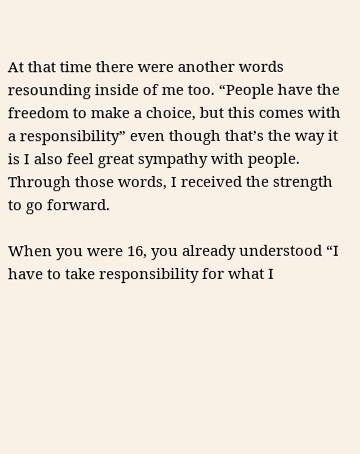At that time there were another words resounding inside of me too. “People have the freedom to make a choice, but this comes with a responsibility” even though that’s the way it is I also feel great sympathy with people. Through those words, I received the strength to go forward.

When you were 16, you already understood “I have to take responsibility for what I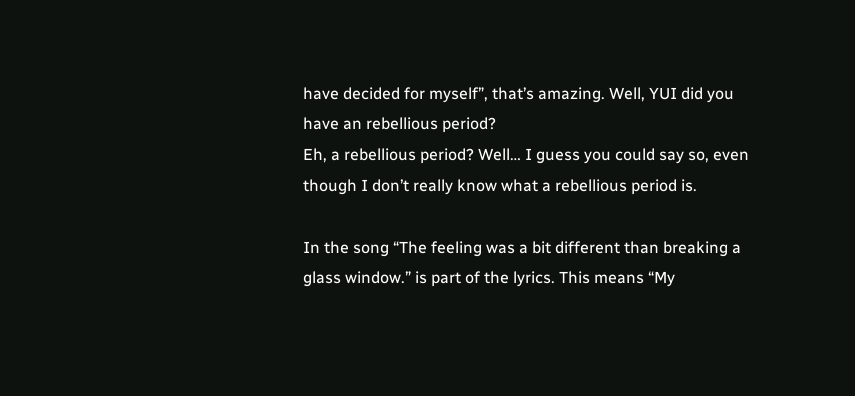have decided for myself”, that’s amazing. Well, YUI did you have an rebellious period?
Eh, a rebellious period? Well… I guess you could say so, even though I don’t really know what a rebellious period is.

In the song “The feeling was a bit different than breaking a glass window.” is part of the lyrics. This means “My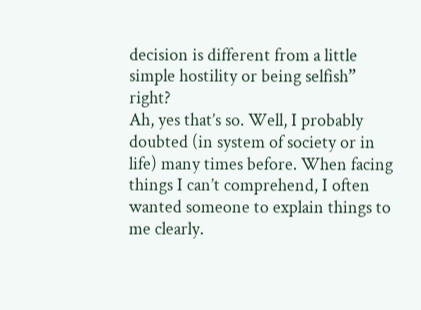decision is different from a little simple hostility or being selfish” right?
Ah, yes that’s so. Well, I probably doubted (in system of society or in life) many times before. When facing things I can’t comprehend, I often wanted someone to explain things to me clearly.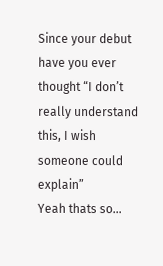Since your debut have you ever thought “I don’t really understand this, I wish someone could explain”
Yeah thats so…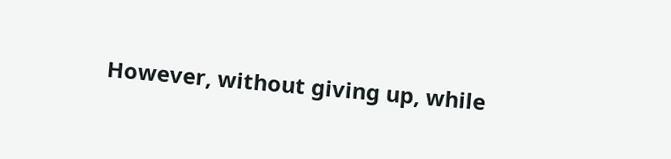However, without giving up, while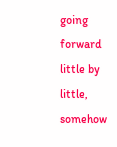going forward little by little, somehow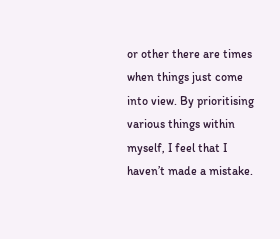or other there are times when things just come into view. By prioritising various things within myself, I feel that I haven’t made a mistake.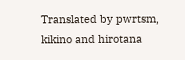Translated by pwrtsm, kikino and hirotana